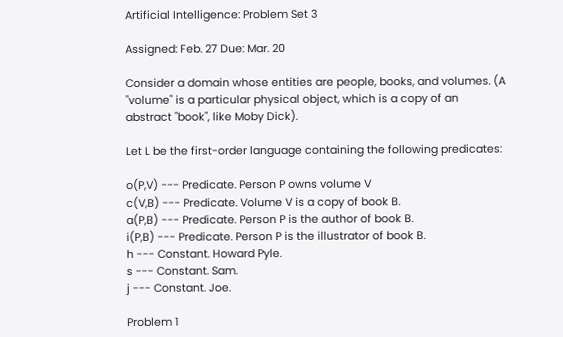Artificial Intelligence: Problem Set 3

Assigned: Feb. 27 Due: Mar. 20

Consider a domain whose entities are people, books, and volumes. (A "volume" is a particular physical object, which is a copy of an abstract "book", like Moby Dick).

Let L be the first-order language containing the following predicates:

o(P,V) --- Predicate. Person P owns volume V
c(V,B) --- Predicate. Volume V is a copy of book B.
a(P,B) --- Predicate. Person P is the author of book B.
i(P,B) --- Predicate. Person P is the illustrator of book B.
h --- Constant. Howard Pyle.
s --- Constant. Sam.
j --- Constant. Joe.

Problem 1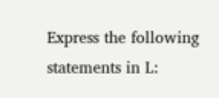Express the following statements in L: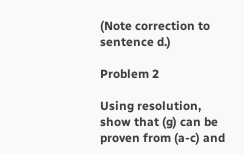(Note correction to sentence d.)

Problem 2

Using resolution, show that (g) can be proven from (a-c) and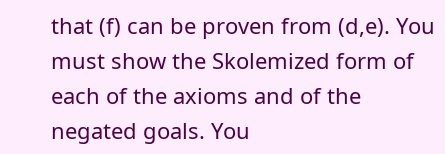that (f) can be proven from (d,e). You must show the Skolemized form of each of the axioms and of the negated goals. You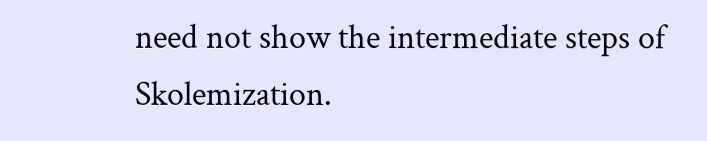need not show the intermediate steps of Skolemization.